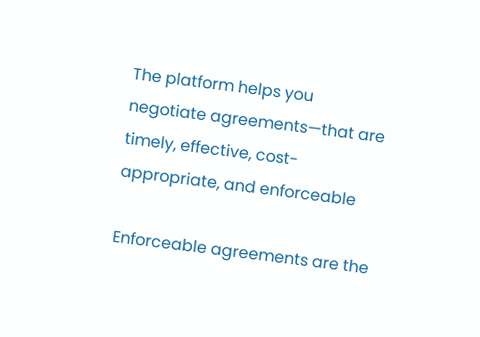The platform helps you negotiate agreements—that are timely, effective, cost-appropriate, and enforceable

Enforceable agreements are the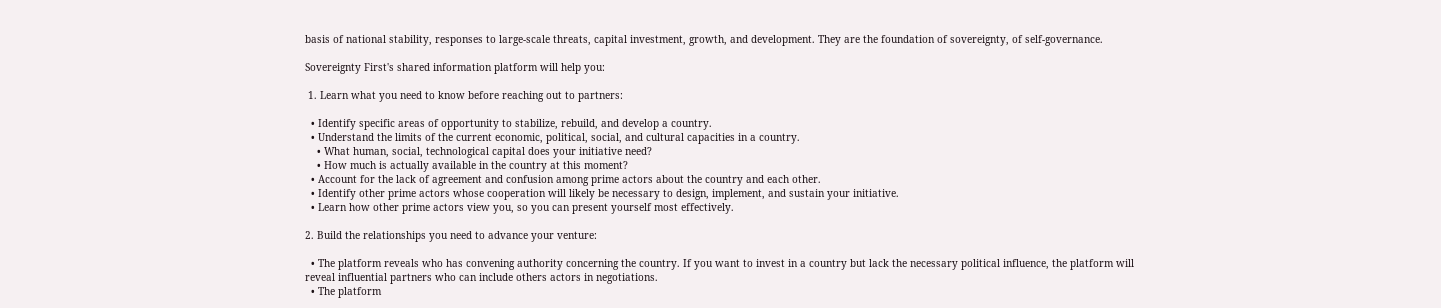basis of national stability, responses to large-scale threats, capital investment, growth, and development. They are the foundation of sovereignty, of self-governance.

Sovereignty First's shared information platform will help you:

 1. Learn what you need to know before reaching out to partners:

  • Identify specific areas of opportunity to stabilize, rebuild, and develop a country.
  • Understand the limits of the current economic, political, social, and cultural capacities in a country.
    • What human, social, technological capital does your initiative need?
    • How much is actually available in the country at this moment?
  • Account for the lack of agreement and confusion among prime actors about the country and each other.
  • Identify other prime actors whose cooperation will likely be necessary to design, implement, and sustain your initiative.
  • Learn how other prime actors view you, so you can present yourself most effectively.

2. Build the relationships you need to advance your venture:

  • The platform reveals who has convening authority concerning the country. If you want to invest in a country but lack the necessary political influence, the platform will reveal influential partners who can include others actors in negotiations.
  • The platform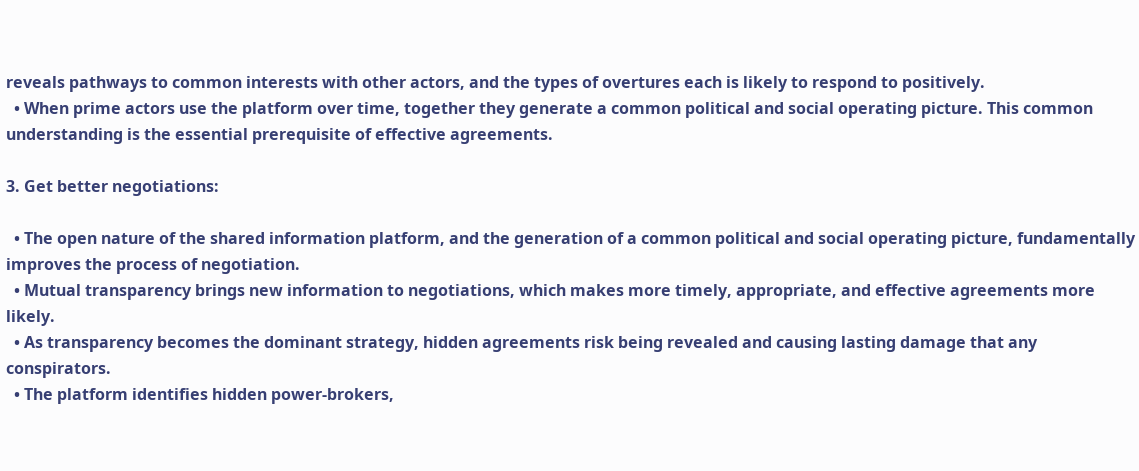reveals pathways to common interests with other actors, and the types of overtures each is likely to respond to positively.
  • When prime actors use the platform over time, together they generate a common political and social operating picture. This common understanding is the essential prerequisite of effective agreements.

3. Get better negotiations:

  • The open nature of the shared information platform, and the generation of a common political and social operating picture, fundamentally improves the process of negotiation.
  • Mutual transparency brings new information to negotiations, which makes more timely, appropriate, and effective agreements more likely.
  • As transparency becomes the dominant strategy, hidden agreements risk being revealed and causing lasting damage that any conspirators.
  • The platform identifies hidden power-brokers,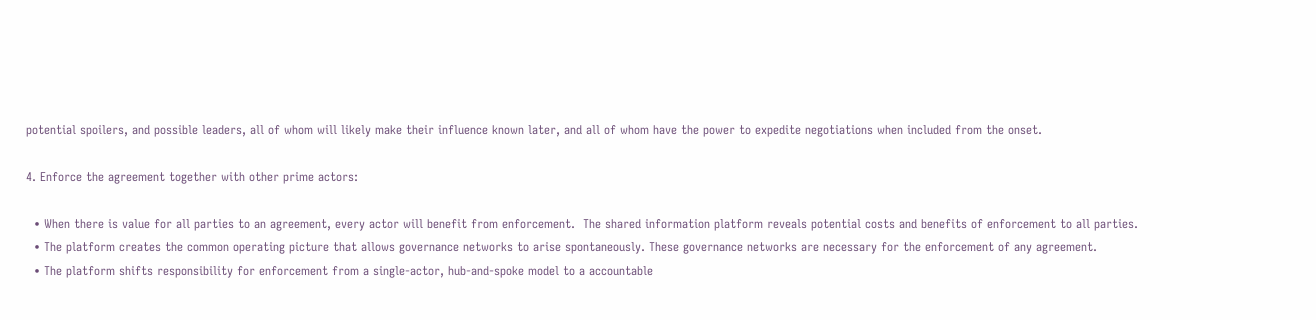potential spoilers, and possible leaders, all of whom will likely make their influence known later, and all of whom have the power to expedite negotiations when included from the onset.

4. Enforce the agreement together with other prime actors:

  • When there is value for all parties to an agreement, every actor will benefit from enforcement.  The shared information platform reveals potential costs and benefits of enforcement to all parties.
  • The platform creates the common operating picture that allows governance networks to arise spontaneously. These governance networks are necessary for the enforcement of any agreement.
  • The platform shifts responsibility for enforcement from a single-actor, hub-and-spoke model to a accountable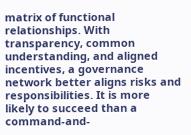matrix of functional relationships. With transparency, common understanding, and aligned incentives, a governance network better aligns risks and responsibilities. It is more likely to succeed than a command-and-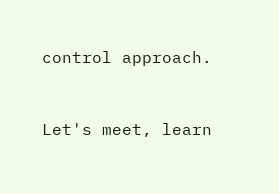control approach.


Let's meet, learn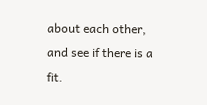about each other, and see if there is a fit.